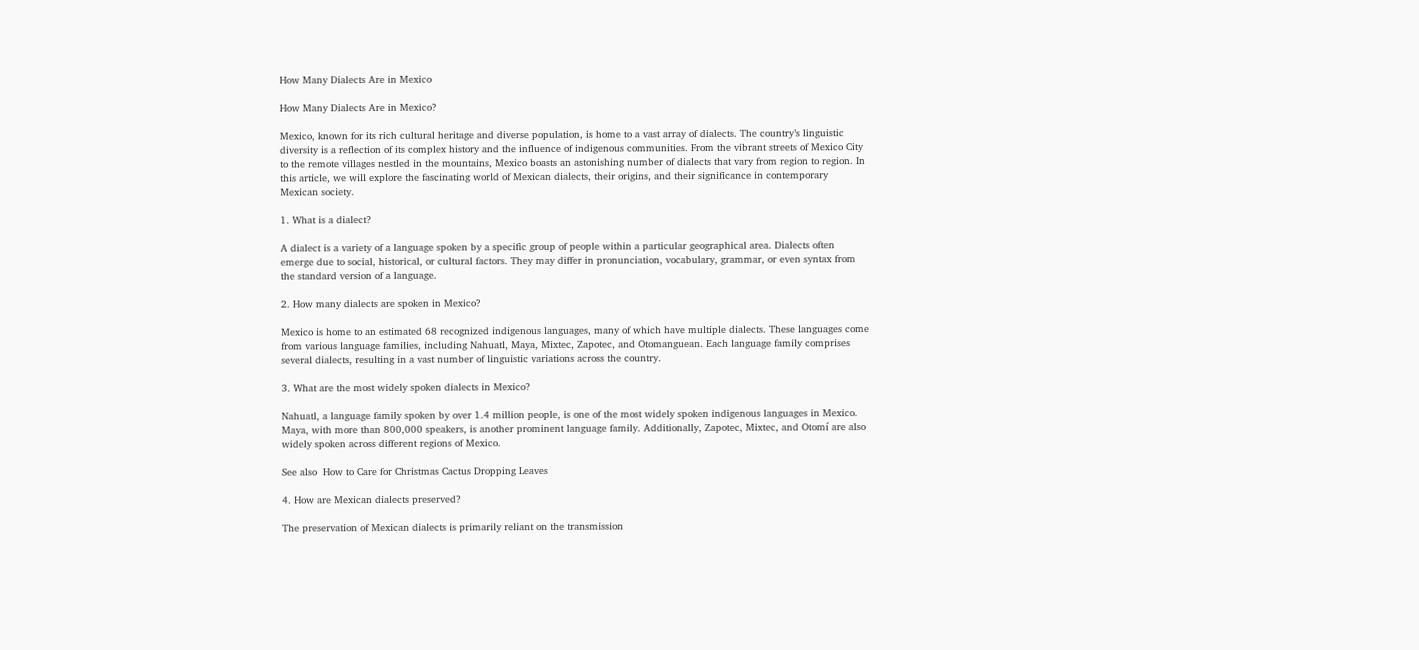How Many Dialects Are in Mexico

How Many Dialects Are in Mexico?

Mexico, known for its rich cultural heritage and diverse population, is home to a vast array of dialects. The country’s linguistic diversity is a reflection of its complex history and the influence of indigenous communities. From the vibrant streets of Mexico City to the remote villages nestled in the mountains, Mexico boasts an astonishing number of dialects that vary from region to region. In this article, we will explore the fascinating world of Mexican dialects, their origins, and their significance in contemporary Mexican society.

1. What is a dialect?

A dialect is a variety of a language spoken by a specific group of people within a particular geographical area. Dialects often emerge due to social, historical, or cultural factors. They may differ in pronunciation, vocabulary, grammar, or even syntax from the standard version of a language.

2. How many dialects are spoken in Mexico?

Mexico is home to an estimated 68 recognized indigenous languages, many of which have multiple dialects. These languages come from various language families, including Nahuatl, Maya, Mixtec, Zapotec, and Otomanguean. Each language family comprises several dialects, resulting in a vast number of linguistic variations across the country.

3. What are the most widely spoken dialects in Mexico?

Nahuatl, a language family spoken by over 1.4 million people, is one of the most widely spoken indigenous languages in Mexico. Maya, with more than 800,000 speakers, is another prominent language family. Additionally, Zapotec, Mixtec, and Otomí are also widely spoken across different regions of Mexico.

See also  How to Care for Christmas Cactus Dropping Leaves

4. How are Mexican dialects preserved?

The preservation of Mexican dialects is primarily reliant on the transmission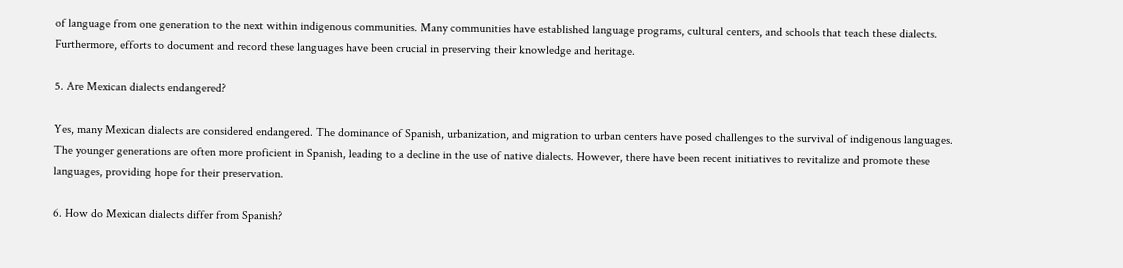of language from one generation to the next within indigenous communities. Many communities have established language programs, cultural centers, and schools that teach these dialects. Furthermore, efforts to document and record these languages have been crucial in preserving their knowledge and heritage.

5. Are Mexican dialects endangered?

Yes, many Mexican dialects are considered endangered. The dominance of Spanish, urbanization, and migration to urban centers have posed challenges to the survival of indigenous languages. The younger generations are often more proficient in Spanish, leading to a decline in the use of native dialects. However, there have been recent initiatives to revitalize and promote these languages, providing hope for their preservation.

6. How do Mexican dialects differ from Spanish?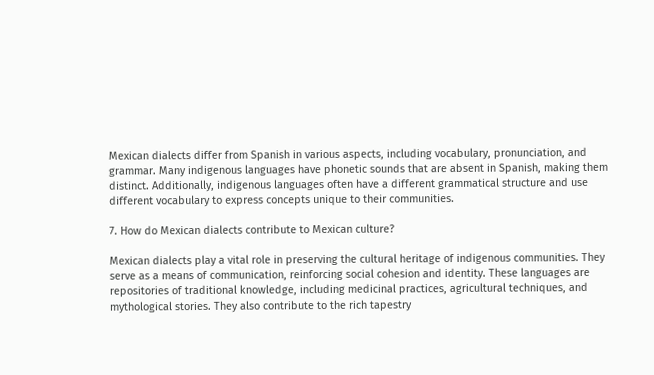Mexican dialects differ from Spanish in various aspects, including vocabulary, pronunciation, and grammar. Many indigenous languages have phonetic sounds that are absent in Spanish, making them distinct. Additionally, indigenous languages often have a different grammatical structure and use different vocabulary to express concepts unique to their communities.

7. How do Mexican dialects contribute to Mexican culture?

Mexican dialects play a vital role in preserving the cultural heritage of indigenous communities. They serve as a means of communication, reinforcing social cohesion and identity. These languages are repositories of traditional knowledge, including medicinal practices, agricultural techniques, and mythological stories. They also contribute to the rich tapestry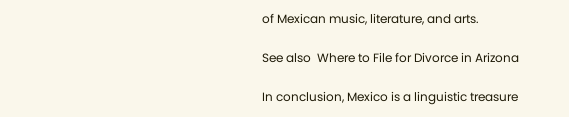of Mexican music, literature, and arts.

See also  Where to File for Divorce in Arizona

In conclusion, Mexico is a linguistic treasure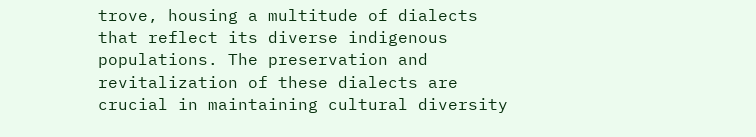trove, housing a multitude of dialects that reflect its diverse indigenous populations. The preservation and revitalization of these dialects are crucial in maintaining cultural diversity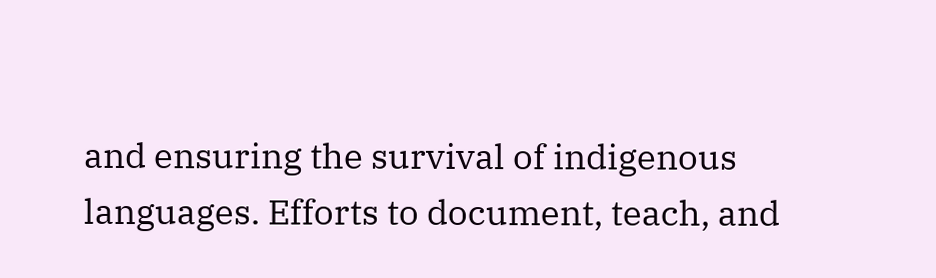and ensuring the survival of indigenous languages. Efforts to document, teach, and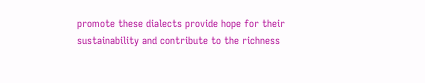promote these dialects provide hope for their sustainability and contribute to the richness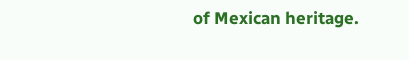of Mexican heritage.